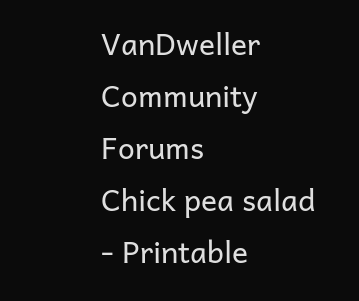VanDweller Community Forums
Chick pea salad - Printable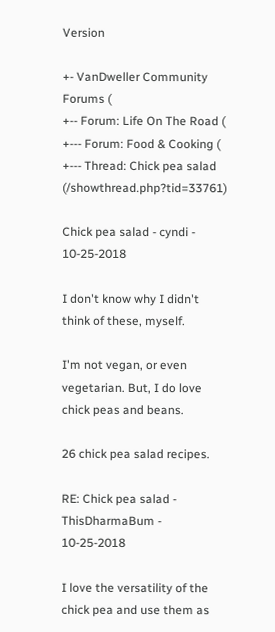Version

+- VanDweller Community Forums (
+-- Forum: Life On The Road (
+--- Forum: Food & Cooking (
+--- Thread: Chick pea salad (/showthread.php?tid=33761)

Chick pea salad - cyndi - 10-25-2018

I don't know why I didn't think of these, myself.

I'm not vegan, or even vegetarian. But, I do love chick peas and beans.

26 chick pea salad recipes.

RE: Chick pea salad - ThisDharmaBum - 10-25-2018

I love the versatility of the chick pea and use them as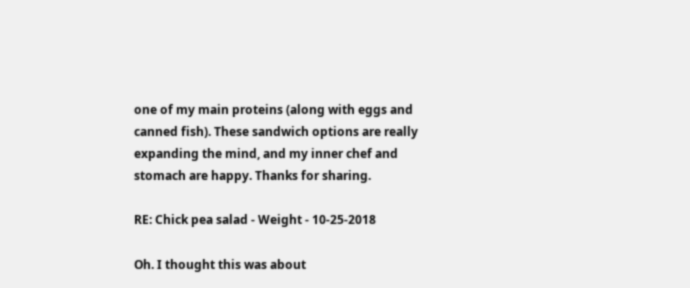one of my main proteins (along with eggs and canned fish). These sandwich options are really expanding the mind, and my inner chef and stomach are happy. Thanks for sharing.

RE: Chick pea salad - Weight - 10-25-2018

Oh. I thought this was about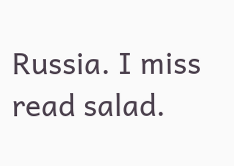Russia. I miss read salad.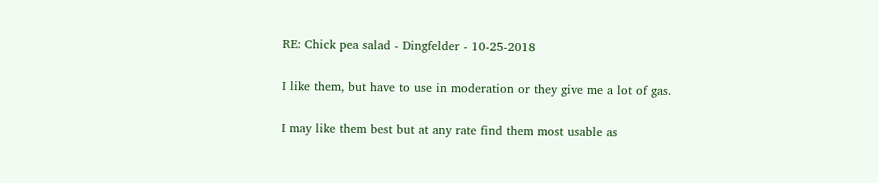RE: Chick pea salad - Dingfelder - 10-25-2018

I like them, but have to use in moderation or they give me a lot of gas.

I may like them best but at any rate find them most usable as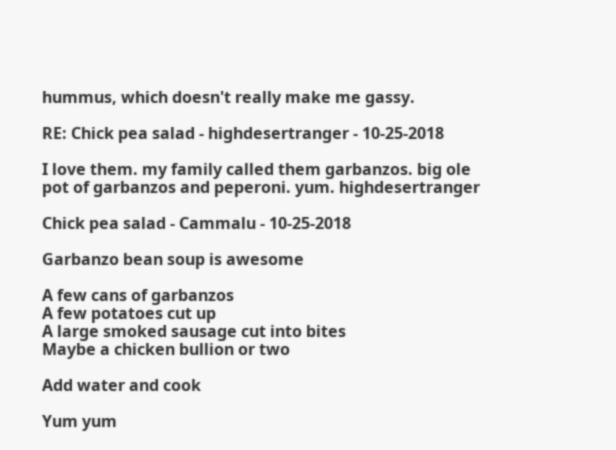hummus, which doesn't really make me gassy.

RE: Chick pea salad - highdesertranger - 10-25-2018

I love them. my family called them garbanzos. big ole pot of garbanzos and peperoni. yum. highdesertranger

Chick pea salad - Cammalu - 10-25-2018

Garbanzo bean soup is awesome

A few cans of garbanzos
A few potatoes cut up
A large smoked sausage cut into bites
Maybe a chicken bullion or two

Add water and cook

Yum yum